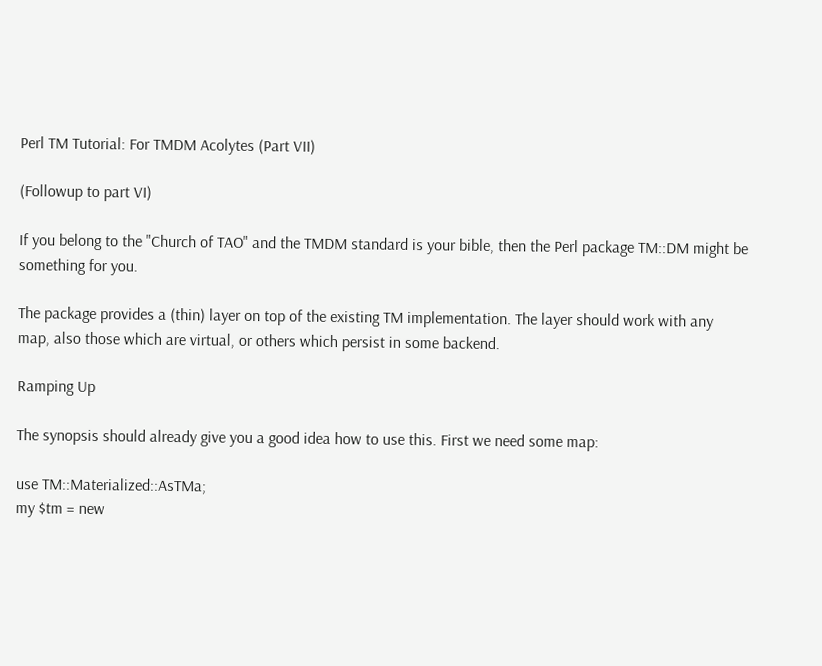Perl TM Tutorial: For TMDM Acolytes (Part VII)

(Followup to part VI)

If you belong to the "Church of TAO" and the TMDM standard is your bible, then the Perl package TM::DM might be something for you.

The package provides a (thin) layer on top of the existing TM implementation. The layer should work with any map, also those which are virtual, or others which persist in some backend.

Ramping Up

The synopsis should already give you a good idea how to use this. First we need some map:

use TM::Materialized::AsTMa;
my $tm = new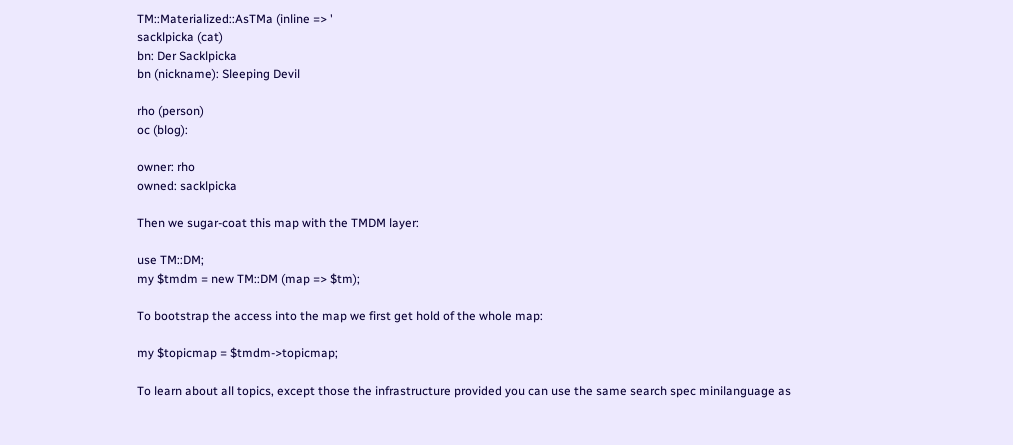TM::Materialized::AsTMa (inline => '
sacklpicka (cat)
bn: Der Sacklpicka
bn (nickname): Sleeping Devil

rho (person)
oc (blog):

owner: rho
owned: sacklpicka

Then we sugar-coat this map with the TMDM layer:

use TM::DM;
my $tmdm = new TM::DM (map => $tm);

To bootstrap the access into the map we first get hold of the whole map:

my $topicmap = $tmdm->topicmap;

To learn about all topics, except those the infrastructure provided you can use the same search spec minilanguage as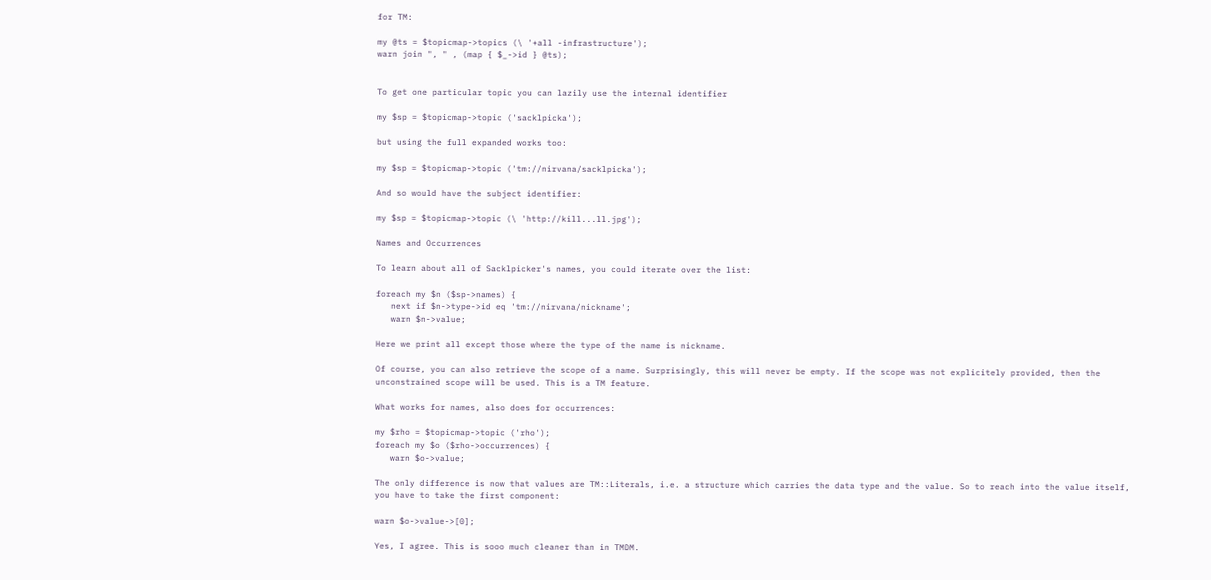for TM:

my @ts = $topicmap->topics (\ '+all -infrastructure');
warn join ", " , (map { $_->id } @ts);


To get one particular topic you can lazily use the internal identifier

my $sp = $topicmap->topic ('sacklpicka');

but using the full expanded works too:

my $sp = $topicmap->topic ('tm://nirvana/sacklpicka');

And so would have the subject identifier:

my $sp = $topicmap->topic (\ 'http://kill...ll.jpg');

Names and Occurrences

To learn about all of Sacklpicker's names, you could iterate over the list:

foreach my $n ($sp->names) {
   next if $n->type->id eq 'tm://nirvana/nickname';
   warn $n->value;

Here we print all except those where the type of the name is nickname.

Of course, you can also retrieve the scope of a name. Surprisingly, this will never be empty. If the scope was not explicitely provided, then the unconstrained scope will be used. This is a TM feature.

What works for names, also does for occurrences:

my $rho = $topicmap->topic ('rho');
foreach my $o ($rho->occurrences) {
   warn $o->value;

The only difference is now that values are TM::Literals, i.e. a structure which carries the data type and the value. So to reach into the value itself, you have to take the first component:

warn $o->value->[0];

Yes, I agree. This is sooo much cleaner than in TMDM.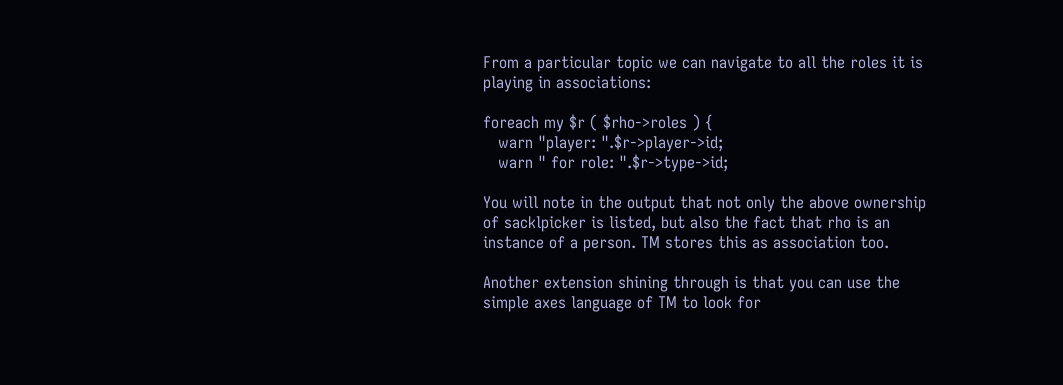From a particular topic we can navigate to all the roles it is playing in associations:

foreach my $r ( $rho->roles ) {
   warn "player: ".$r->player->id;
   warn " for role: ".$r->type->id;

You will note in the output that not only the above ownership of sacklpicker is listed, but also the fact that rho is an instance of a person. TM stores this as association too.

Another extension shining through is that you can use the simple axes language of TM to look for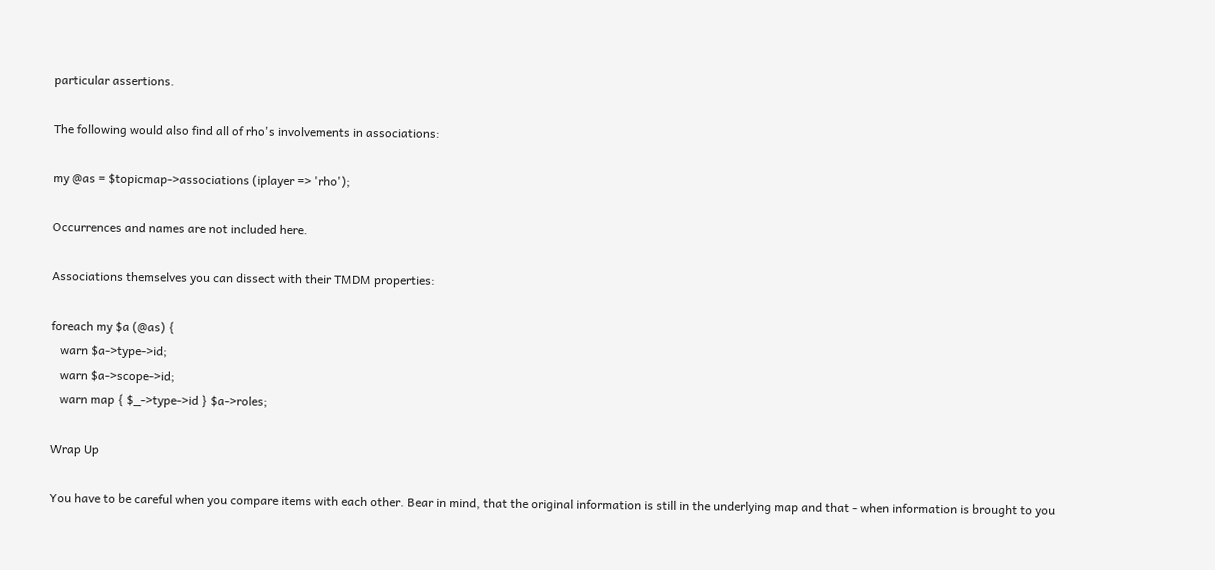particular assertions.

The following would also find all of rho's involvements in associations:

my @as = $topicmap->associations (iplayer => 'rho');

Occurrences and names are not included here.

Associations themselves you can dissect with their TMDM properties:

foreach my $a (@as) {
   warn $a->type->id;
   warn $a->scope->id;
   warn map { $_->type->id } $a->roles;

Wrap Up

You have to be careful when you compare items with each other. Bear in mind, that the original information is still in the underlying map and that - when information is brought to you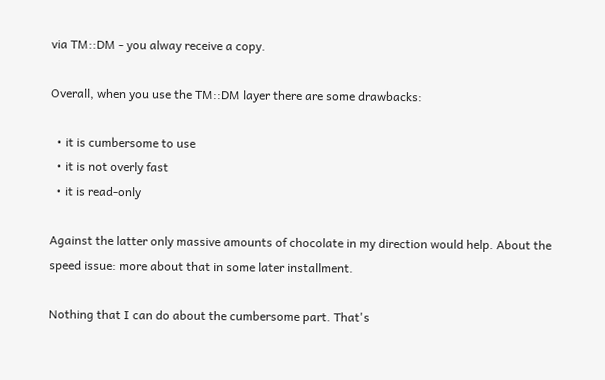via TM::DM - you alway receive a copy.

Overall, when you use the TM::DM layer there are some drawbacks:

  • it is cumbersome to use
  • it is not overly fast
  • it is read-only

Against the latter only massive amounts of chocolate in my direction would help. About the speed issue: more about that in some later installment.

Nothing that I can do about the cumbersome part. That's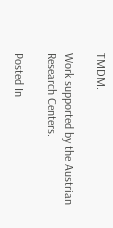TMDM.

Work supported by the Austrian Research Centers.

Posted In